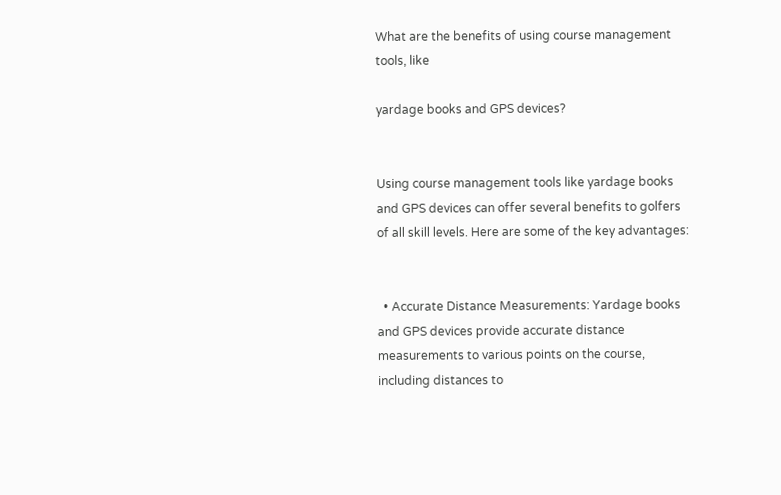What are the benefits of using course management tools, like

yardage books and GPS devices?


Using course management tools like yardage books and GPS devices can offer several benefits to golfers of all skill levels. Here are some of the key advantages:


  • Accurate Distance Measurements: Yardage books and GPS devices provide accurate distance measurements to various points on the course, including distances to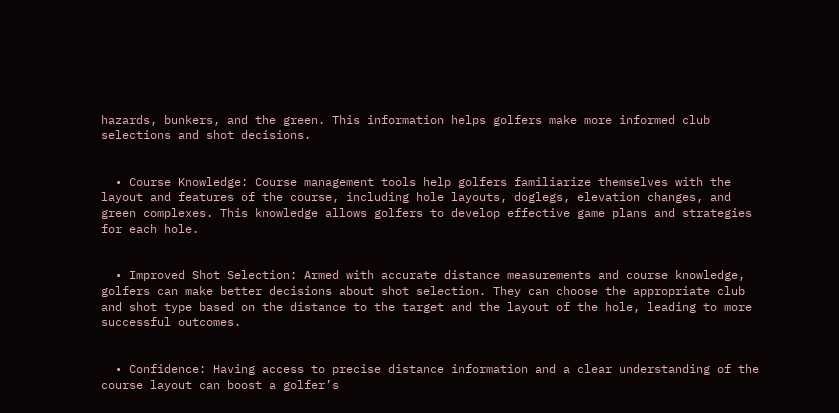hazards, bunkers, and the green. This information helps golfers make more informed club selections and shot decisions.


  • Course Knowledge: Course management tools help golfers familiarize themselves with the layout and features of the course, including hole layouts, doglegs, elevation changes, and green complexes. This knowledge allows golfers to develop effective game plans and strategies for each hole.


  • Improved Shot Selection: Armed with accurate distance measurements and course knowledge, golfers can make better decisions about shot selection. They can choose the appropriate club and shot type based on the distance to the target and the layout of the hole, leading to more successful outcomes.


  • Confidence: Having access to precise distance information and a clear understanding of the course layout can boost a golfer’s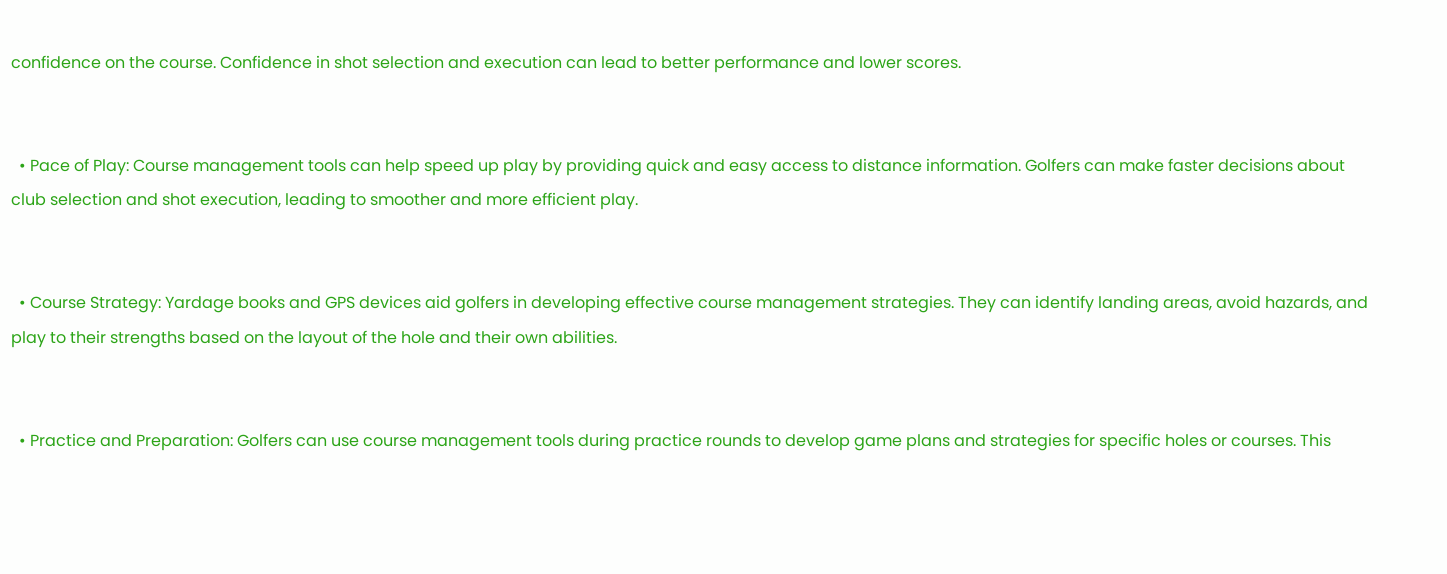confidence on the course. Confidence in shot selection and execution can lead to better performance and lower scores.


  • Pace of Play: Course management tools can help speed up play by providing quick and easy access to distance information. Golfers can make faster decisions about club selection and shot execution, leading to smoother and more efficient play.


  • Course Strategy: Yardage books and GPS devices aid golfers in developing effective course management strategies. They can identify landing areas, avoid hazards, and play to their strengths based on the layout of the hole and their own abilities.


  • Practice and Preparation: Golfers can use course management tools during practice rounds to develop game plans and strategies for specific holes or courses. This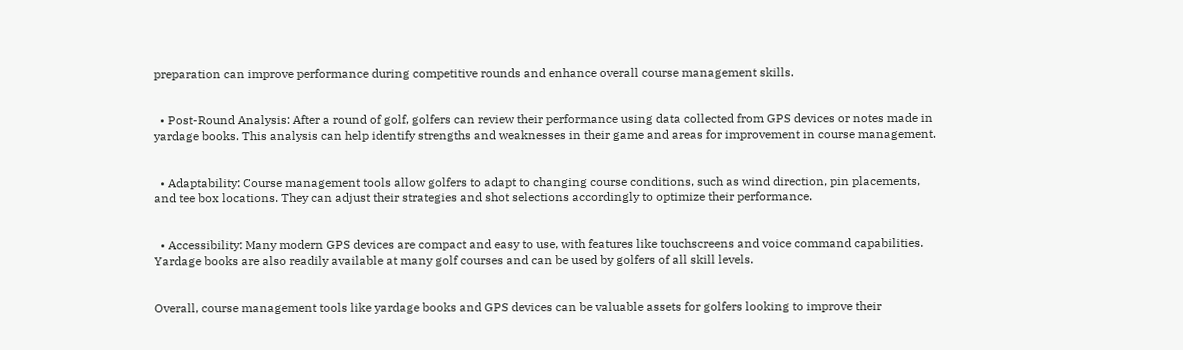preparation can improve performance during competitive rounds and enhance overall course management skills.


  • Post-Round Analysis: After a round of golf, golfers can review their performance using data collected from GPS devices or notes made in yardage books. This analysis can help identify strengths and weaknesses in their game and areas for improvement in course management.


  • Adaptability: Course management tools allow golfers to adapt to changing course conditions, such as wind direction, pin placements, and tee box locations. They can adjust their strategies and shot selections accordingly to optimize their performance.


  • Accessibility: Many modern GPS devices are compact and easy to use, with features like touchscreens and voice command capabilities. Yardage books are also readily available at many golf courses and can be used by golfers of all skill levels.


Overall, course management tools like yardage books and GPS devices can be valuable assets for golfers looking to improve their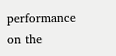performance on the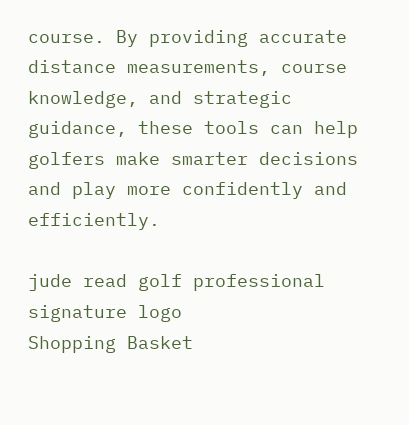course. By providing accurate distance measurements, course knowledge, and strategic guidance, these tools can help golfers make smarter decisions and play more confidently and efficiently.

jude read golf professional signature logo
Shopping Basket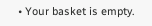• Your basket is empty.